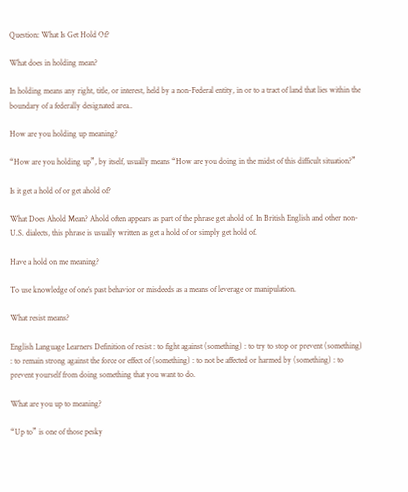Question: What Is Get Hold Of?

What does in holding mean?

In holding means any right, title, or interest, held by a non-Federal entity, in or to a tract of land that lies within the boundary of a federally designated area..

How are you holding up meaning?

“How are you holding up”, by itself, usually means “How are you doing in the midst of this difficult situation?”

Is it get a hold of or get ahold of?

What Does Ahold Mean? Ahold often appears as part of the phrase get ahold of. In British English and other non-U.S. dialects, this phrase is usually written as get a hold of or simply get hold of.

Have a hold on me meaning?

To use knowledge of one’s past behavior or misdeeds as a means of leverage or manipulation.

What resist means?

English Language Learners Definition of resist : to fight against (something) : to try to stop or prevent (something) : to remain strong against the force or effect of (something) : to not be affected or harmed by (something) : to prevent yourself from doing something that you want to do.

What are you up to meaning?

“Up to” is one of those pesky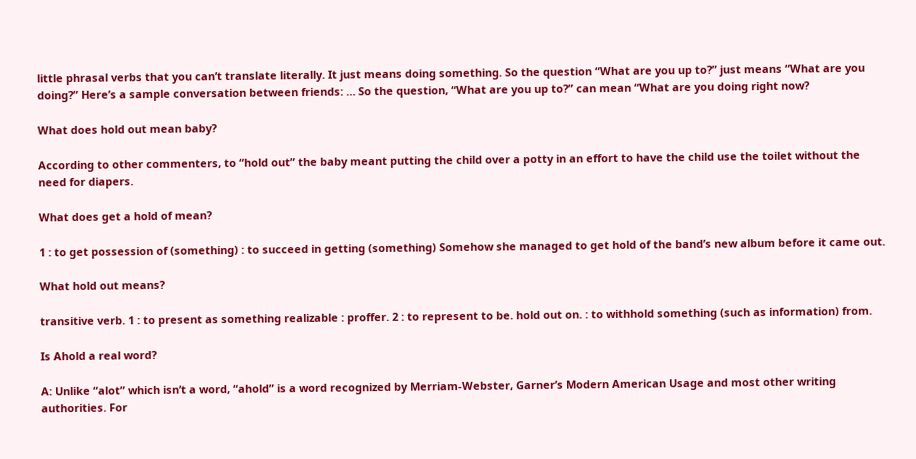little phrasal verbs that you can’t translate literally. It just means doing something. So the question “What are you up to?” just means “What are you doing?” Here’s a sample conversation between friends: … So the question, “What are you up to?” can mean “What are you doing right now?

What does hold out mean baby?

According to other commenters, to “hold out” the baby meant putting the child over a potty in an effort to have the child use the toilet without the need for diapers.

What does get a hold of mean?

1 : to get possession of (something) : to succeed in getting (something) Somehow she managed to get hold of the band’s new album before it came out.

What hold out means?

transitive verb. 1 : to present as something realizable : proffer. 2 : to represent to be. hold out on. : to withhold something (such as information) from.

Is Ahold a real word?

A: Unlike “alot” which isn’t a word, “ahold” is a word recognized by Merriam-Webster, Garner’s Modern American Usage and most other writing authorities. For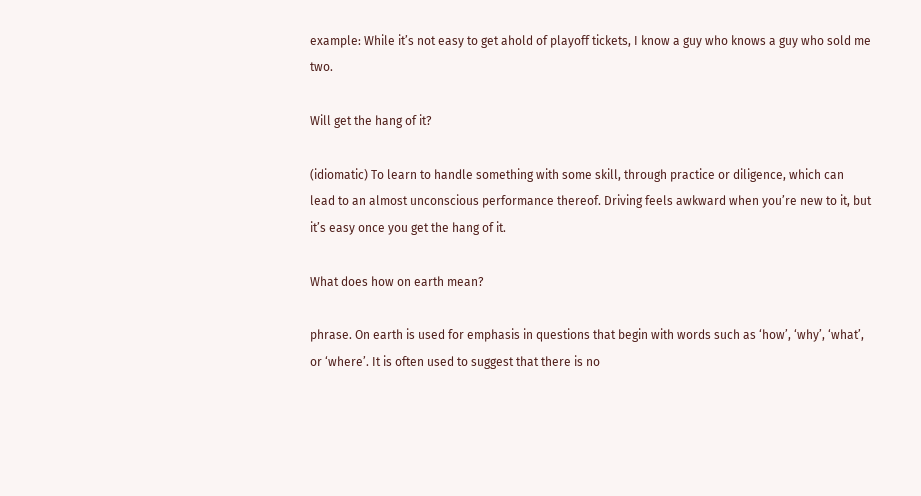example: While it’s not easy to get ahold of playoff tickets, I know a guy who knows a guy who sold me two.

Will get the hang of it?

(idiomatic) To learn to handle something with some skill, through practice or diligence, which can lead to an almost unconscious performance thereof. Driving feels awkward when you’re new to it, but it’s easy once you get the hang of it.

What does how on earth mean?

phrase. On earth is used for emphasis in questions that begin with words such as ‘how’, ‘why’, ‘what’, or ‘where’. It is often used to suggest that there is no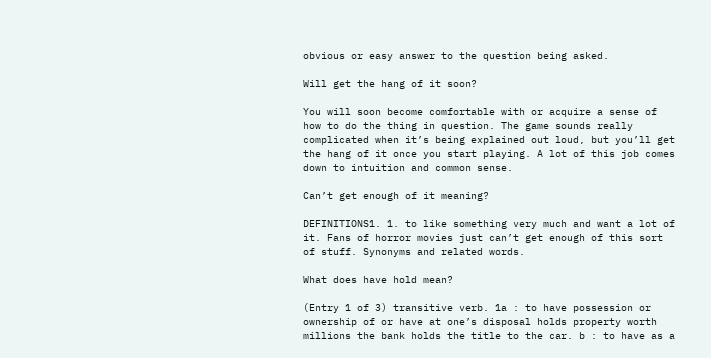obvious or easy answer to the question being asked.

Will get the hang of it soon?

You will soon become comfortable with or acquire a sense of how to do the thing in question. The game sounds really complicated when it’s being explained out loud, but you’ll get the hang of it once you start playing. A lot of this job comes down to intuition and common sense.

Can’t get enough of it meaning?

DEFINITIONS1. 1. to like something very much and want a lot of it. Fans of horror movies just can’t get enough of this sort of stuff. Synonyms and related words.

What does have hold mean?

(Entry 1 of 3) transitive verb. 1a : to have possession or ownership of or have at one’s disposal holds property worth millions the bank holds the title to the car. b : to have as a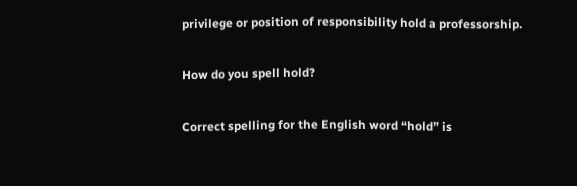privilege or position of responsibility hold a professorship.

How do you spell hold?

Correct spelling for the English word “hold” is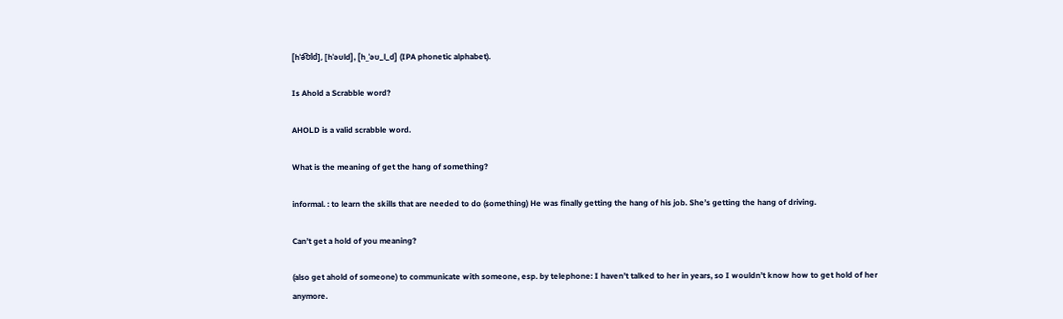[hˈə͡ʊld], [hˈəʊld], [h_ˈəʊ_l_d] (IPA phonetic alphabet).

Is Ahold a Scrabble word?

AHOLD is a valid scrabble word.

What is the meaning of get the hang of something?

informal. : to learn the skills that are needed to do (something) He was finally getting the hang of his job. She’s getting the hang of driving.

Can’t get a hold of you meaning?

(also get ahold of someone) to communicate with someone, esp. by telephone: I haven’t talked to her in years, so I wouldn’t know how to get hold of her anymore.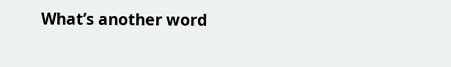What’s another word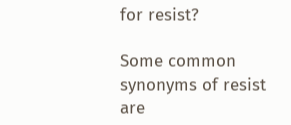for resist?

Some common synonyms of resist are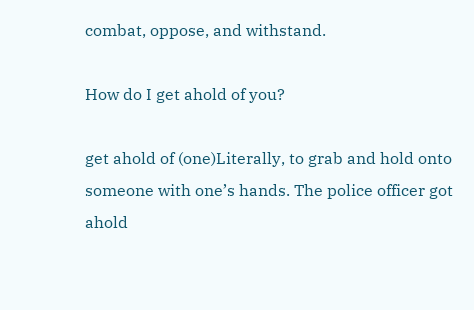combat, oppose, and withstand.

How do I get ahold of you?

get ahold of (one)Literally, to grab and hold onto someone with one’s hands. The police officer got ahold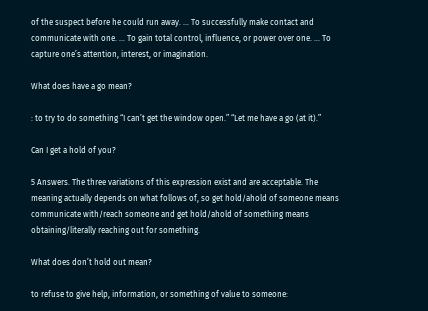of the suspect before he could run away. … To successfully make contact and communicate with one. … To gain total control, influence, or power over one. … To capture one’s attention, interest, or imagination.

What does have a go mean?

: to try to do something “I can’t get the window open.” “Let me have a go (at it).”

Can I get a hold of you?

5 Answers. The three variations of this expression exist and are acceptable. The meaning actually depends on what follows of, so get hold/ahold of someone means communicate with/reach someone and get hold/ahold of something means obtaining/literally reaching out for something.

What does don’t hold out mean?

to refuse to give help, information, or something of value to someone: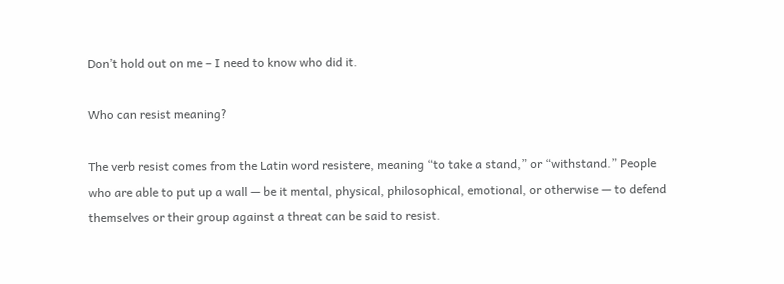Don’t hold out on me – I need to know who did it.

Who can resist meaning?

The verb resist comes from the Latin word resistere, meaning “to take a stand,” or “withstand.” People who are able to put up a wall — be it mental, physical, philosophical, emotional, or otherwise — to defend themselves or their group against a threat can be said to resist.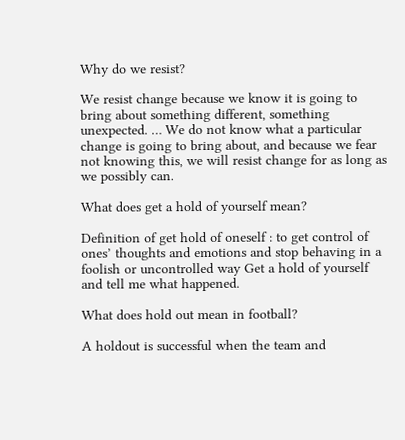Why do we resist?

We resist change because we know it is going to bring about something different, something unexpected. … We do not know what a particular change is going to bring about, and because we fear not knowing this, we will resist change for as long as we possibly can.

What does get a hold of yourself mean?

Definition of get hold of oneself : to get control of ones’ thoughts and emotions and stop behaving in a foolish or uncontrolled way Get a hold of yourself and tell me what happened.

What does hold out mean in football?

A holdout is successful when the team and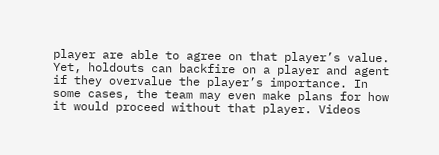player are able to agree on that player’s value. Yet, holdouts can backfire on a player and agent if they overvalue the player’s importance. In some cases, the team may even make plans for how it would proceed without that player. Videos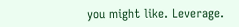you might like. Leverage.